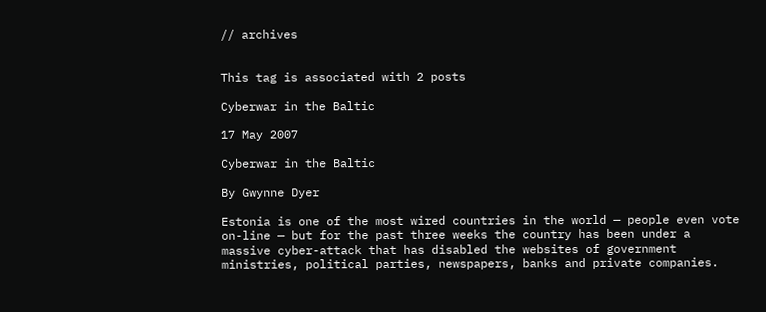// archives


This tag is associated with 2 posts

Cyberwar in the Baltic

17 May 2007

Cyberwar in the Baltic

By Gwynne Dyer

Estonia is one of the most wired countries in the world — people even vote on-line — but for the past three weeks the country has been under a massive cyber-attack that has disabled the websites of government ministries, political parties, newspapers, banks and private companies.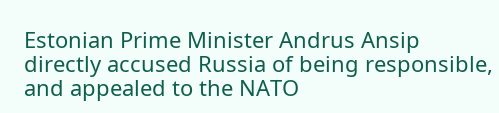Estonian Prime Minister Andrus Ansip directly accused Russia of being responsible, and appealed to the NATO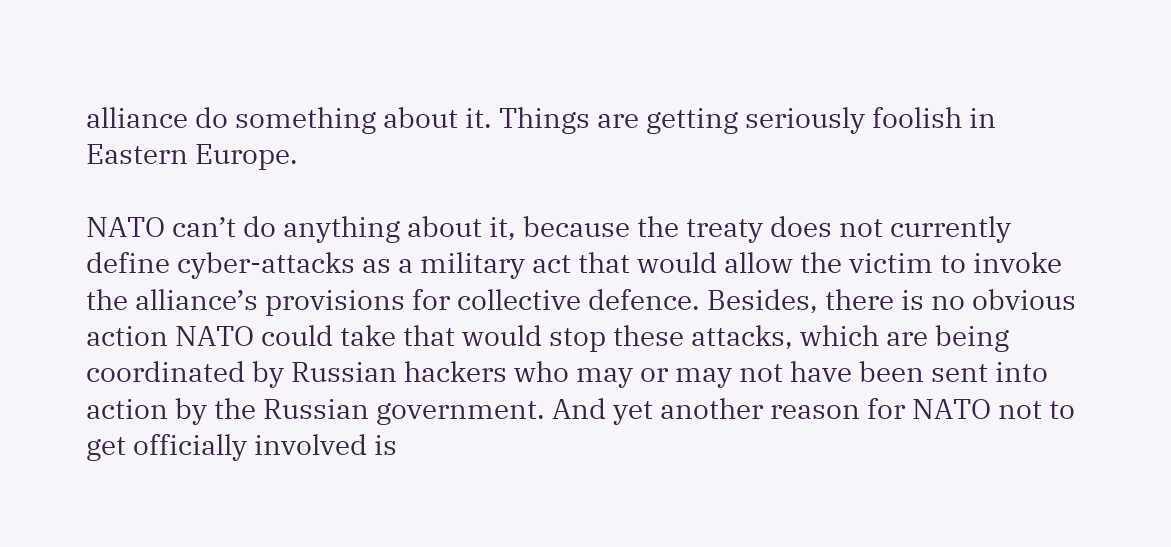alliance do something about it. Things are getting seriously foolish in Eastern Europe.

NATO can’t do anything about it, because the treaty does not currently define cyber-attacks as a military act that would allow the victim to invoke the alliance’s provisions for collective defence. Besides, there is no obvious action NATO could take that would stop these attacks, which are being coordinated by Russian hackers who may or may not have been sent into action by the Russian government. And yet another reason for NATO not to get officially involved is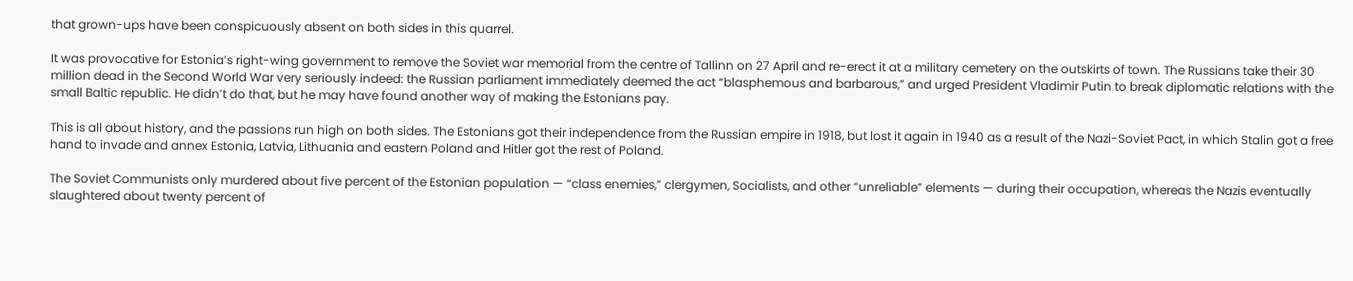that grown-ups have been conspicuously absent on both sides in this quarrel.

It was provocative for Estonia’s right-wing government to remove the Soviet war memorial from the centre of Tallinn on 27 April and re-erect it at a military cemetery on the outskirts of town. The Russians take their 30 million dead in the Second World War very seriously indeed: the Russian parliament immediately deemed the act “blasphemous and barbarous,” and urged President Vladimir Putin to break diplomatic relations with the small Baltic republic. He didn’t do that, but he may have found another way of making the Estonians pay.

This is all about history, and the passions run high on both sides. The Estonians got their independence from the Russian empire in 1918, but lost it again in 1940 as a result of the Nazi-Soviet Pact, in which Stalin got a free hand to invade and annex Estonia, Latvia, Lithuania and eastern Poland and Hitler got the rest of Poland.

The Soviet Communists only murdered about five percent of the Estonian population — “class enemies,” clergymen, Socialists, and other “unreliable” elements — during their occupation, whereas the Nazis eventually slaughtered about twenty percent of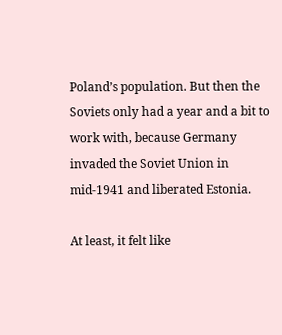Poland’s population. But then the Soviets only had a year and a bit to work with, because Germany invaded the Soviet Union in mid-1941 and liberated Estonia.

At least, it felt like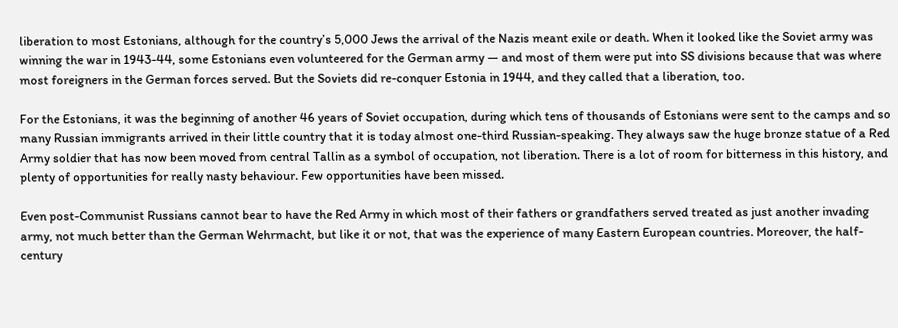liberation to most Estonians, although for the country’s 5,000 Jews the arrival of the Nazis meant exile or death. When it looked like the Soviet army was winning the war in 1943-44, some Estonians even volunteered for the German army — and most of them were put into SS divisions because that was where most foreigners in the German forces served. But the Soviets did re-conquer Estonia in 1944, and they called that a liberation, too.

For the Estonians, it was the beginning of another 46 years of Soviet occupation, during which tens of thousands of Estonians were sent to the camps and so many Russian immigrants arrived in their little country that it is today almost one-third Russian-speaking. They always saw the huge bronze statue of a Red Army soldier that has now been moved from central Tallin as a symbol of occupation, not liberation. There is a lot of room for bitterness in this history, and plenty of opportunities for really nasty behaviour. Few opportunities have been missed.

Even post-Communist Russians cannot bear to have the Red Army in which most of their fathers or grandfathers served treated as just another invading army, not much better than the German Wehrmacht, but like it or not, that was the experience of many Eastern European countries. Moreover, the half-century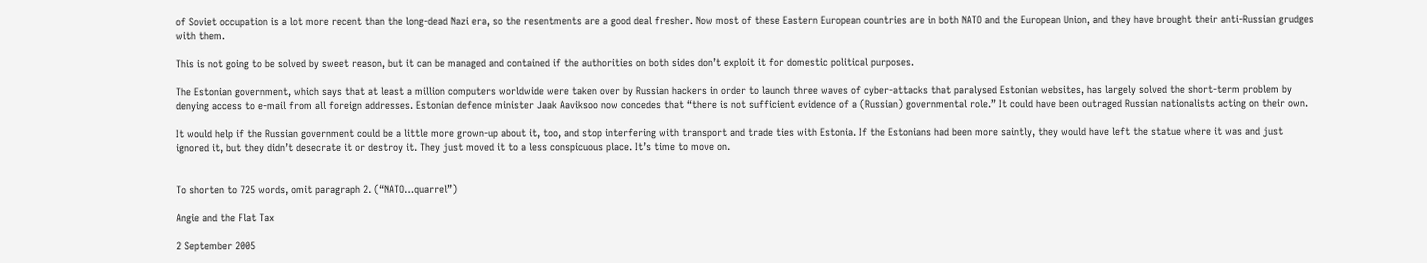of Soviet occupation is a lot more recent than the long-dead Nazi era, so the resentments are a good deal fresher. Now most of these Eastern European countries are in both NATO and the European Union, and they have brought their anti-Russian grudges with them.

This is not going to be solved by sweet reason, but it can be managed and contained if the authorities on both sides don’t exploit it for domestic political purposes.

The Estonian government, which says that at least a million computers worldwide were taken over by Russian hackers in order to launch three waves of cyber-attacks that paralysed Estonian websites, has largely solved the short-term problem by denying access to e-mail from all foreign addresses. Estonian defence minister Jaak Aaviksoo now concedes that “there is not sufficient evidence of a (Russian) governmental role.” It could have been outraged Russian nationalists acting on their own.

It would help if the Russian government could be a little more grown-up about it, too, and stop interfering with transport and trade ties with Estonia. If the Estonians had been more saintly, they would have left the statue where it was and just ignored it, but they didn’t desecrate it or destroy it. They just moved it to a less conspicuous place. It’s time to move on.


To shorten to 725 words, omit paragraph 2. (“NATO…quarrel”)

Angie and the Flat Tax

2 September 2005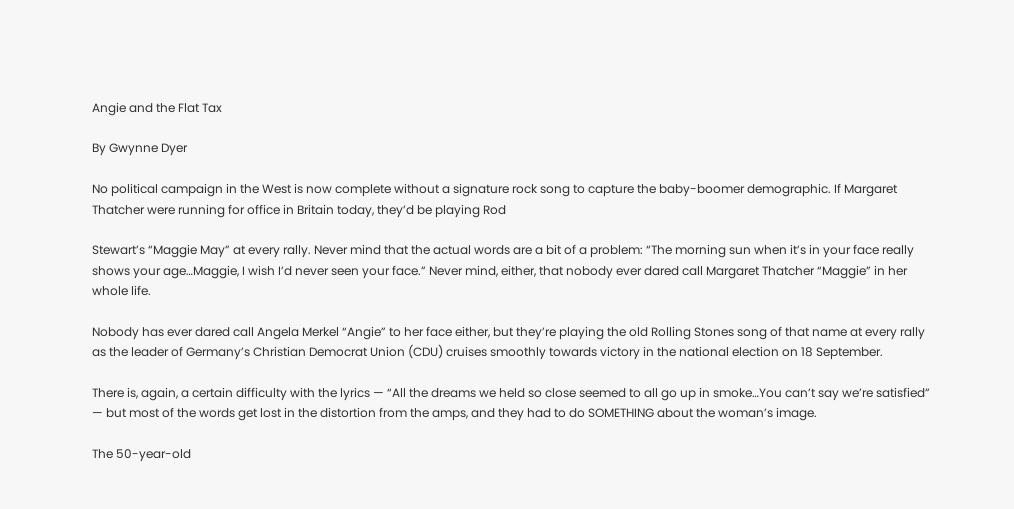Angie and the Flat Tax

By Gwynne Dyer

No political campaign in the West is now complete without a signature rock song to capture the baby-boomer demographic. If Margaret Thatcher were running for office in Britain today, they’d be playing Rod

Stewart’s “Maggie May” at every rally. Never mind that the actual words are a bit of a problem: “The morning sun when it’s in your face really shows your age…Maggie, I wish I’d never seen your face.” Never mind, either, that nobody ever dared call Margaret Thatcher “Maggie” in her whole life.

Nobody has ever dared call Angela Merkel “Angie” to her face either, but they’re playing the old Rolling Stones song of that name at every rally as the leader of Germany’s Christian Democrat Union (CDU) cruises smoothly towards victory in the national election on 18 September.

There is, again, a certain difficulty with the lyrics — “All the dreams we held so close seemed to all go up in smoke…You can’t say we’re satisfied” — but most of the words get lost in the distortion from the amps, and they had to do SOMETHING about the woman’s image.

The 50-year-old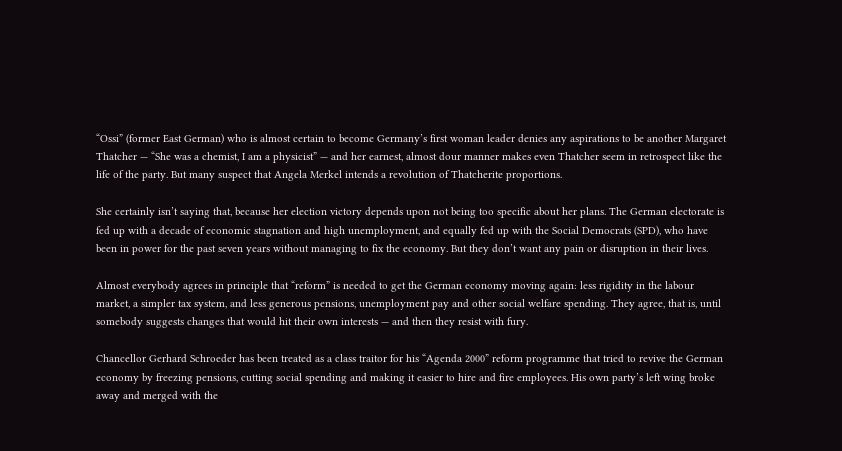“Ossi” (former East German) who is almost certain to become Germany’s first woman leader denies any aspirations to be another Margaret Thatcher — “She was a chemist, I am a physicist” — and her earnest, almost dour manner makes even Thatcher seem in retrospect like the life of the party. But many suspect that Angela Merkel intends a revolution of Thatcherite proportions.

She certainly isn’t saying that, because her election victory depends upon not being too specific about her plans. The German electorate is fed up with a decade of economic stagnation and high unemployment, and equally fed up with the Social Democrats (SPD), who have been in power for the past seven years without managing to fix the economy. But they don’t want any pain or disruption in their lives.

Almost everybody agrees in principle that “reform” is needed to get the German economy moving again: less rigidity in the labour market, a simpler tax system, and less generous pensions, unemployment pay and other social welfare spending. They agree, that is, until somebody suggests changes that would hit their own interests — and then they resist with fury.

Chancellor Gerhard Schroeder has been treated as a class traitor for his “Agenda 2000” reform programme that tried to revive the German economy by freezing pensions, cutting social spending and making it easier to hire and fire employees. His own party’s left wing broke away and merged with the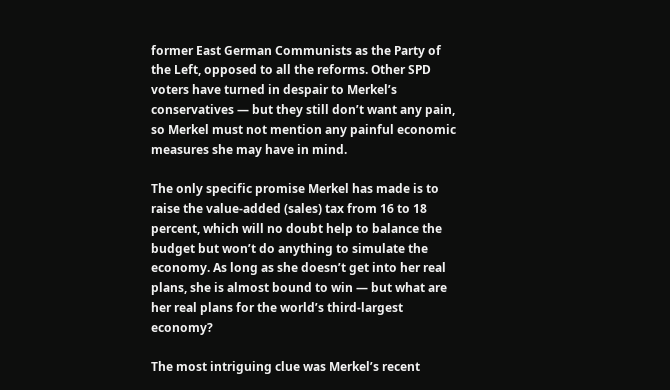former East German Communists as the Party of the Left, opposed to all the reforms. Other SPD voters have turned in despair to Merkel’s conservatives — but they still don’t want any pain, so Merkel must not mention any painful economic measures she may have in mind.

The only specific promise Merkel has made is to raise the value-added (sales) tax from 16 to 18 percent, which will no doubt help to balance the budget but won’t do anything to simulate the economy. As long as she doesn’t get into her real plans, she is almost bound to win — but what are her real plans for the world’s third-largest economy?

The most intriguing clue was Merkel’s recent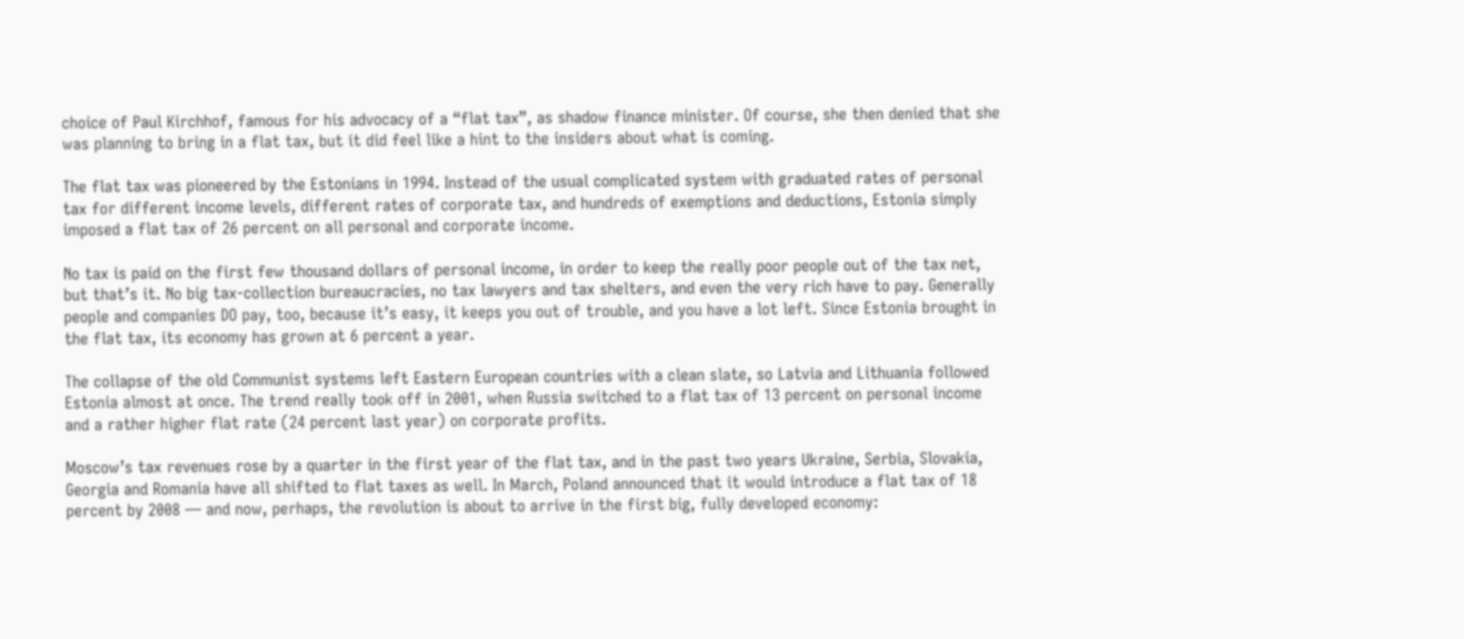choice of Paul Kirchhof, famous for his advocacy of a “flat tax”, as shadow finance minister. Of course, she then denied that she was planning to bring in a flat tax, but it did feel like a hint to the insiders about what is coming.

The flat tax was pioneered by the Estonians in 1994. Instead of the usual complicated system with graduated rates of personal tax for different income levels, different rates of corporate tax, and hundreds of exemptions and deductions, Estonia simply imposed a flat tax of 26 percent on all personal and corporate income.

No tax is paid on the first few thousand dollars of personal income, in order to keep the really poor people out of the tax net, but that’s it. No big tax-collection bureaucracies, no tax lawyers and tax shelters, and even the very rich have to pay. Generally people and companies DO pay, too, because it’s easy, it keeps you out of trouble, and you have a lot left. Since Estonia brought in the flat tax, its economy has grown at 6 percent a year.

The collapse of the old Communist systems left Eastern European countries with a clean slate, so Latvia and Lithuania followed Estonia almost at once. The trend really took off in 2001, when Russia switched to a flat tax of 13 percent on personal income and a rather higher flat rate (24 percent last year) on corporate profits.

Moscow’s tax revenues rose by a quarter in the first year of the flat tax, and in the past two years Ukraine, Serbia, Slovakia, Georgia and Romania have all shifted to flat taxes as well. In March, Poland announced that it would introduce a flat tax of 18 percent by 2008 — and now, perhaps, the revolution is about to arrive in the first big, fully developed economy: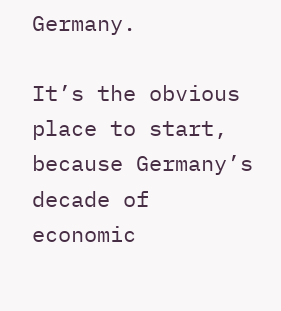Germany.

It’s the obvious place to start, because Germany’s decade of economic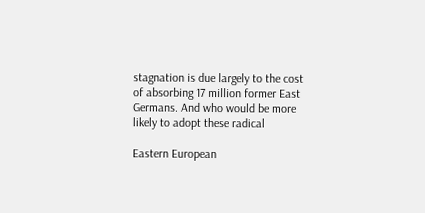stagnation is due largely to the cost of absorbing 17 million former East Germans. And who would be more likely to adopt these radical

Eastern European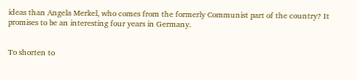ideas than Angela Merkel, who comes from the formerly Communist part of the country? It promises to be an interesting four years in Germany.


To shorten to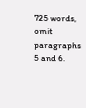725 words, omit paragraphs 5 and 6.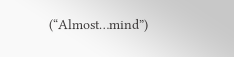(“Almost…mind”)